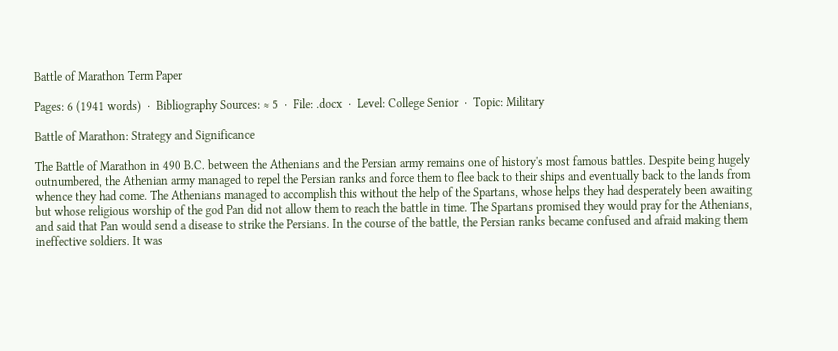Battle of Marathon Term Paper

Pages: 6 (1941 words)  ·  Bibliography Sources: ≈ 5  ·  File: .docx  ·  Level: College Senior  ·  Topic: Military

Battle of Marathon: Strategy and Significance

The Battle of Marathon in 490 B.C. between the Athenians and the Persian army remains one of history's most famous battles. Despite being hugely outnumbered, the Athenian army managed to repel the Persian ranks and force them to flee back to their ships and eventually back to the lands from whence they had come. The Athenians managed to accomplish this without the help of the Spartans, whose helps they had desperately been awaiting but whose religious worship of the god Pan did not allow them to reach the battle in time. The Spartans promised they would pray for the Athenians, and said that Pan would send a disease to strike the Persians. In the course of the battle, the Persian ranks became confused and afraid making them ineffective soldiers. It was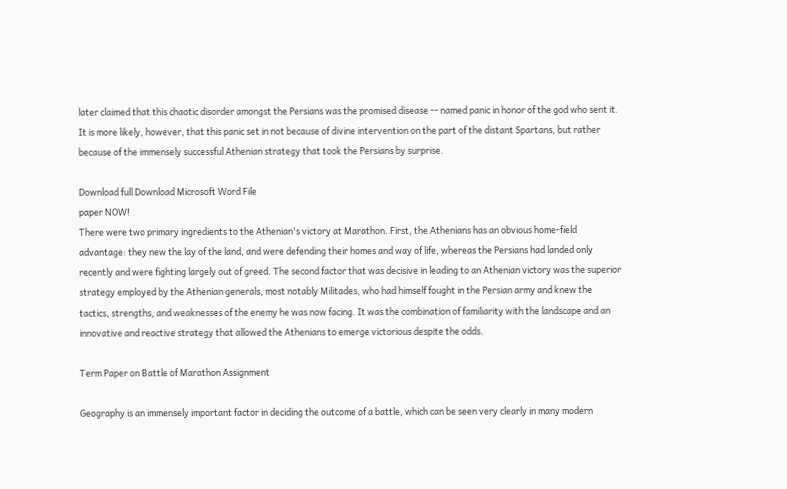later claimed that this chaotic disorder amongst the Persians was the promised disease -- named panic in honor of the god who sent it. It is more likely, however, that this panic set in not because of divine intervention on the part of the distant Spartans, but rather because of the immensely successful Athenian strategy that took the Persians by surprise.

Download full Download Microsoft Word File
paper NOW!
There were two primary ingredients to the Athenian's victory at Marathon. First, the Athenians has an obvious home-field advantage: they new the lay of the land, and were defending their homes and way of life, whereas the Persians had landed only recently and were fighting largely out of greed. The second factor that was decisive in leading to an Athenian victory was the superior strategy employed by the Athenian generals, most notably Militades, who had himself fought in the Persian army and knew the tactics, strengths, and weaknesses of the enemy he was now facing. It was the combination of familiarity with the landscape and an innovative and reactive strategy that allowed the Athenians to emerge victorious despite the odds.

Term Paper on Battle of Marathon Assignment

Geography is an immensely important factor in deciding the outcome of a battle, which can be seen very clearly in many modern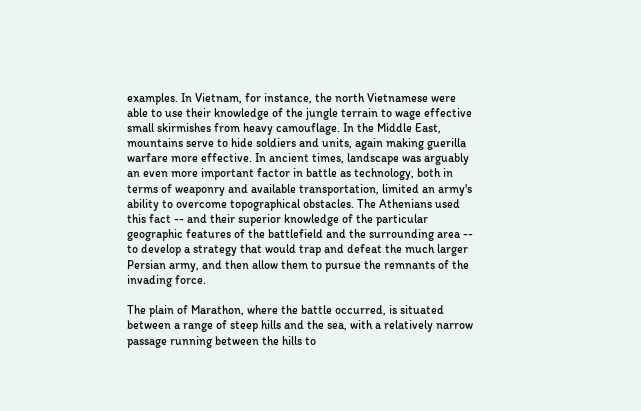examples. In Vietnam, for instance, the north Vietnamese were able to use their knowledge of the jungle terrain to wage effective small skirmishes from heavy camouflage. In the Middle East, mountains serve to hide soldiers and units, again making guerilla warfare more effective. In ancient times, landscape was arguably an even more important factor in battle as technology, both in terms of weaponry and available transportation, limited an army's ability to overcome topographical obstacles. The Athenians used this fact -- and their superior knowledge of the particular geographic features of the battlefield and the surrounding area -- to develop a strategy that would trap and defeat the much larger Persian army, and then allow them to pursue the remnants of the invading force.

The plain of Marathon, where the battle occurred, is situated between a range of steep hills and the sea, with a relatively narrow passage running between the hills to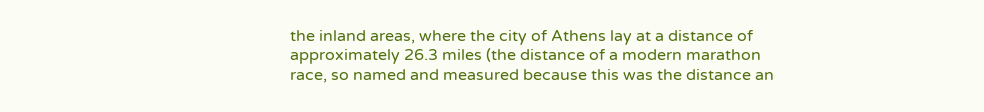the inland areas, where the city of Athens lay at a distance of approximately 26.3 miles (the distance of a modern marathon race, so named and measured because this was the distance an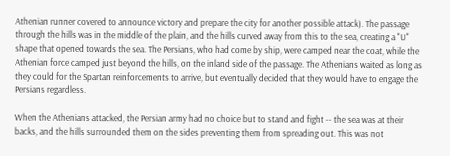Athenian runner covered to announce victory and prepare the city for another possible attack). The passage through the hills was in the middle of the plain, and the hills curved away from this to the sea, creating a "U" shape that opened towards the sea. The Persians, who had come by ship, were camped near the coat, while the Athenian force camped just beyond the hills, on the inland side of the passage. The Athenians waited as long as they could for the Spartan reinforcements to arrive, but eventually decided that they would have to engage the Persians regardless.

When the Athenians attacked, the Persian army had no choice but to stand and fight -- the sea was at their backs, and the hills surrounded them on the sides preventing them from spreading out. This was not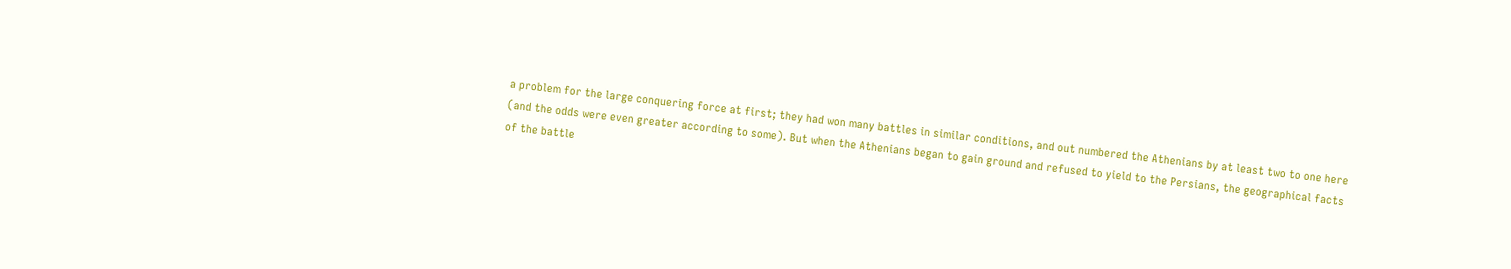a problem for the large conquering force at first; they had won many battles in similar conditions, and out numbered the Athenians by at least two to one here (and the odds were even greater according to some). But when the Athenians began to gain ground and refused to yield to the Persians, the geographical facts of the battle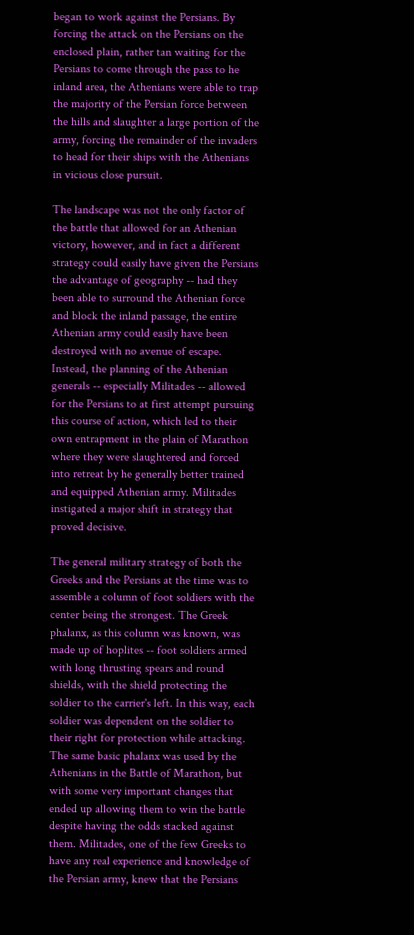began to work against the Persians. By forcing the attack on the Persians on the enclosed plain, rather tan waiting for the Persians to come through the pass to he inland area, the Athenians were able to trap the majority of the Persian force between the hills and slaughter a large portion of the army, forcing the remainder of the invaders to head for their ships with the Athenians in vicious close pursuit.

The landscape was not the only factor of the battle that allowed for an Athenian victory, however, and in fact a different strategy could easily have given the Persians the advantage of geography -- had they been able to surround the Athenian force and block the inland passage, the entire Athenian army could easily have been destroyed with no avenue of escape. Instead, the planning of the Athenian generals -- especially Militades -- allowed for the Persians to at first attempt pursuing this course of action, which led to their own entrapment in the plain of Marathon where they were slaughtered and forced into retreat by he generally better trained and equipped Athenian army. Militades instigated a major shift in strategy that proved decisive.

The general military strategy of both the Greeks and the Persians at the time was to assemble a column of foot soldiers with the center being the strongest. The Greek phalanx, as this column was known, was made up of hoplites -- foot soldiers armed with long thrusting spears and round shields, with the shield protecting the soldier to the carrier's left. In this way, each soldier was dependent on the soldier to their right for protection while attacking. The same basic phalanx was used by the Athenians in the Battle of Marathon, but with some very important changes that ended up allowing them to win the battle despite having the odds stacked against them. Militades, one of the few Greeks to have any real experience and knowledge of the Persian army, knew that the Persians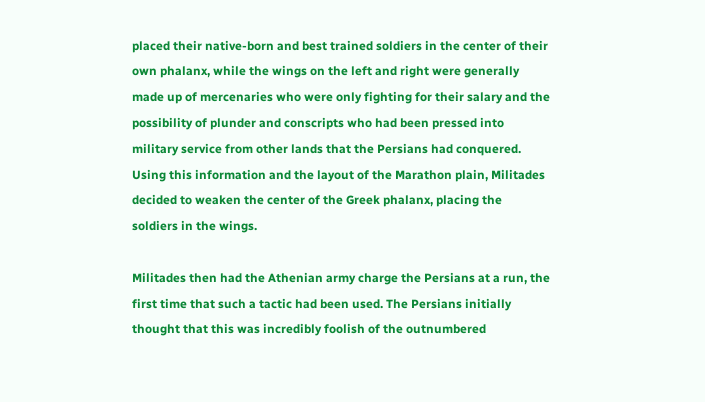placed their native-born and best trained soldiers in the center of their own phalanx, while the wings on the left and right were generally made up of mercenaries who were only fighting for their salary and the possibility of plunder and conscripts who had been pressed into military service from other lands that the Persians had conquered. Using this information and the layout of the Marathon plain, Militades decided to weaken the center of the Greek phalanx, placing the soldiers in the wings.

Militades then had the Athenian army charge the Persians at a run, the first time that such a tactic had been used. The Persians initially thought that this was incredibly foolish of the outnumbered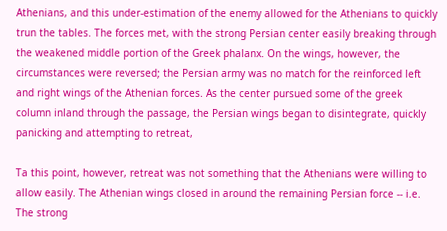Athenians, and this under-estimation of the enemy allowed for the Athenians to quickly trun the tables. The forces met, with the strong Persian center easily breaking through the weakened middle portion of the Greek phalanx. On the wings, however, the circumstances were reversed; the Persian army was no match for the reinforced left and right wings of the Athenian forces. As the center pursued some of the greek column inland through the passage, the Persian wings began to disintegrate, quickly panicking and attempting to retreat,

Ta this point, however, retreat was not something that the Athenians were willing to allow easily. The Athenian wings closed in around the remaining Persian force -- i.e. The strong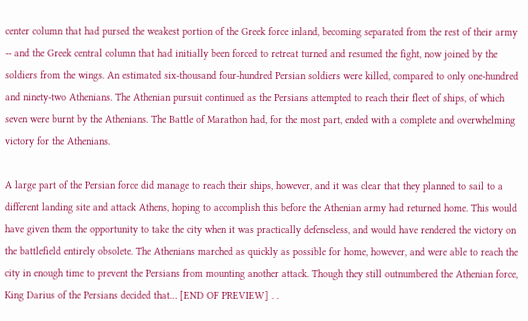center column that had pursed the weakest portion of the Greek force inland, becoming separated from the rest of their army -- and the Greek central column that had initially been forced to retreat turned and resumed the fight, now joined by the soldiers from the wings. An estimated six-thousand four-hundred Persian soldiers were killed, compared to only one-hundred and ninety-two Athenians. The Athenian pursuit continued as the Persians attempted to reach their fleet of ships, of which seven were burnt by the Athenians. The Battle of Marathon had, for the most part, ended with a complete and overwhelming victory for the Athenians.

A large part of the Persian force did manage to reach their ships, however, and it was clear that they planned to sail to a different landing site and attack Athens, hoping to accomplish this before the Athenian army had returned home. This would have given them the opportunity to take the city when it was practically defenseless, and would have rendered the victory on the battlefield entirely obsolete. The Athenians marched as quickly as possible for home, however, and were able to reach the city in enough time to prevent the Persians from mounting another attack. Though they still outnumbered the Athenian force, King Darius of the Persians decided that… [END OF PREVIEW] . .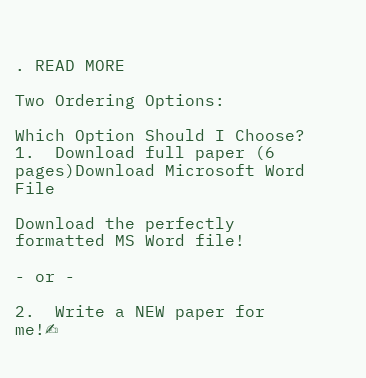. READ MORE

Two Ordering Options:

Which Option Should I Choose?
1.  Download full paper (6 pages)Download Microsoft Word File

Download the perfectly formatted MS Word file!

- or -

2.  Write a NEW paper for me!✍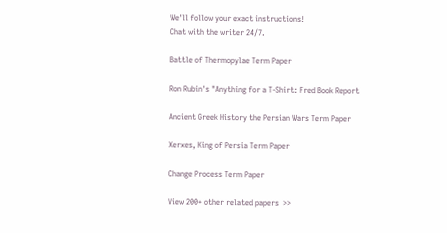We'll follow your exact instructions!
Chat with the writer 24/7.

Battle of Thermopylae Term Paper

Ron Rubin's "Anything for a T-Shirt: Fred Book Report

Ancient Greek History the Persian Wars Term Paper

Xerxes, King of Persia Term Paper

Change Process Term Paper

View 200+ other related papers  >>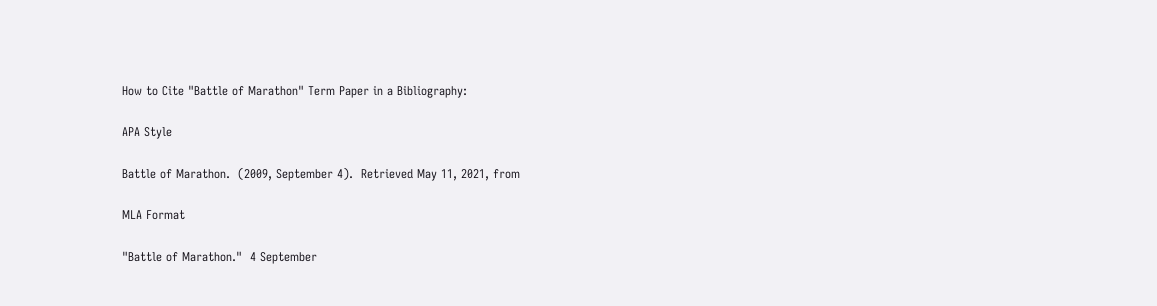How to Cite "Battle of Marathon" Term Paper in a Bibliography:

APA Style

Battle of Marathon.  (2009, September 4).  Retrieved May 11, 2021, from

MLA Format

"Battle of Marathon."  4 September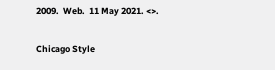2009.  Web.  11 May 2021. <>.

Chicago Style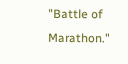"Battle of Marathon."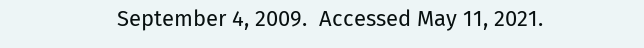September 4, 2009.  Accessed May 11, 2021.